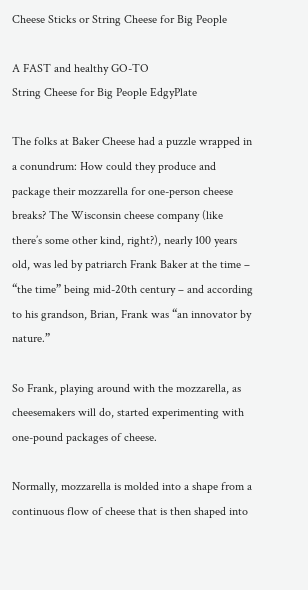Cheese Sticks or String Cheese for Big People

A FAST and healthy GO-TO
String Cheese for Big People EdgyPlate

The folks at Baker Cheese had a puzzle wrapped in a conundrum: How could they produce and package their mozzarella for one-person cheese breaks? The Wisconsin cheese company (like there’s some other kind, right?), nearly 100 years old, was led by patriarch Frank Baker at the time – “the time” being mid-20th century – and according to his grandson, Brian, Frank was “an innovator by nature.”

So Frank, playing around with the mozzarella, as cheesemakers will do, started experimenting with one-pound packages of cheese.

Normally, mozzarella is molded into a shape from a continuous flow of cheese that is then shaped into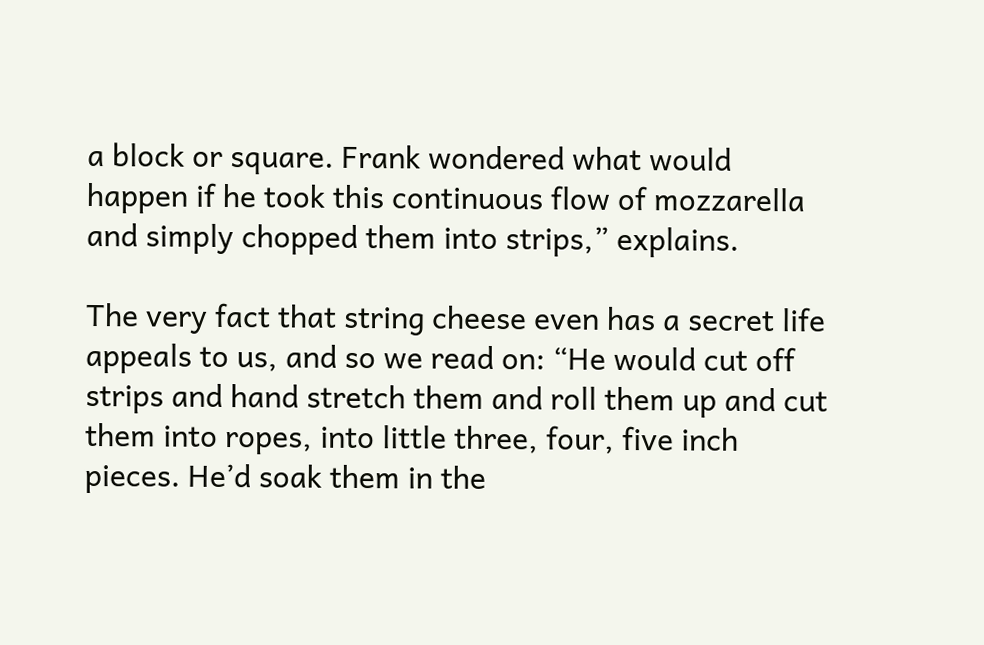a block or square. Frank wondered what would happen if he took this continuous flow of mozzarella and simply chopped them into strips,” explains.

The very fact that string cheese even has a secret life appeals to us, and so we read on: “He would cut off strips and hand stretch them and roll them up and cut them into ropes, into little three, four, five inch pieces. He’d soak them in the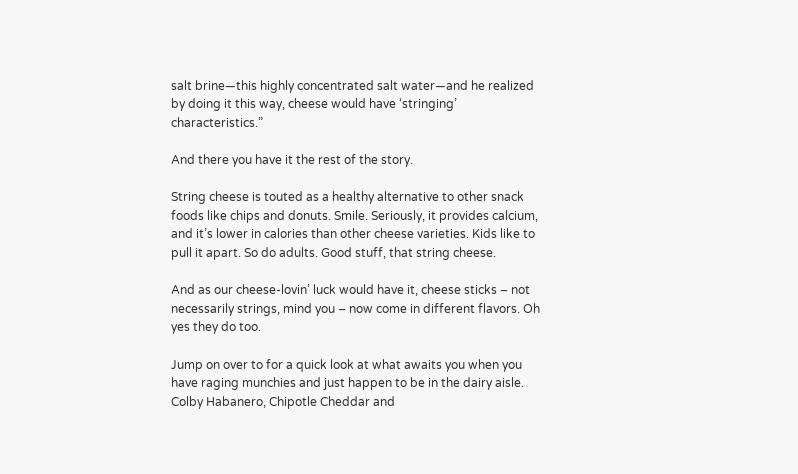salt brine—this highly concentrated salt water—and he realized by doing it this way, cheese would have ‘stringing’ characteristics.”

And there you have it the rest of the story.

String cheese is touted as a healthy alternative to other snack foods like chips and donuts. Smile. Seriously, it provides calcium, and it’s lower in calories than other cheese varieties. Kids like to pull it apart. So do adults. Good stuff, that string cheese.

And as our cheese-lovin’ luck would have it, cheese sticks – not necessarily strings, mind you – now come in different flavors. Oh yes they do too.

Jump on over to for a quick look at what awaits you when you have raging munchies and just happen to be in the dairy aisle. Colby Habanero, Chipotle Cheddar and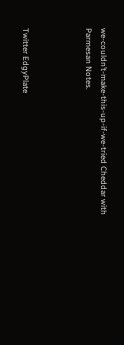we-couldn’t-make-this-up-if-we-tried Cheddar with Parmesan Notes.



Twitter EdgyPlate